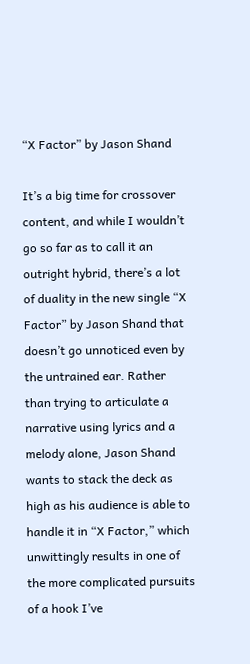“X Factor” by Jason Shand

It’s a big time for crossover content, and while I wouldn’t go so far as to call it an outright hybrid, there’s a lot of duality in the new single “X Factor” by Jason Shand that doesn’t go unnoticed even by the untrained ear. Rather than trying to articulate a narrative using lyrics and a melody alone, Jason Shand wants to stack the deck as high as his audience is able to handle it in “X Factor,” which unwittingly results in one of the more complicated pursuits of a hook I’ve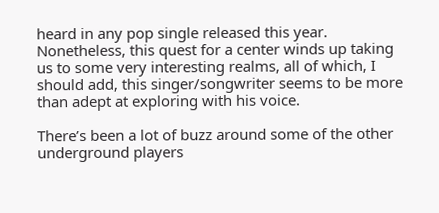heard in any pop single released this year. Nonetheless, this quest for a center winds up taking us to some very interesting realms, all of which, I should add, this singer/songwriter seems to be more than adept at exploring with his voice.

There’s been a lot of buzz around some of the other underground players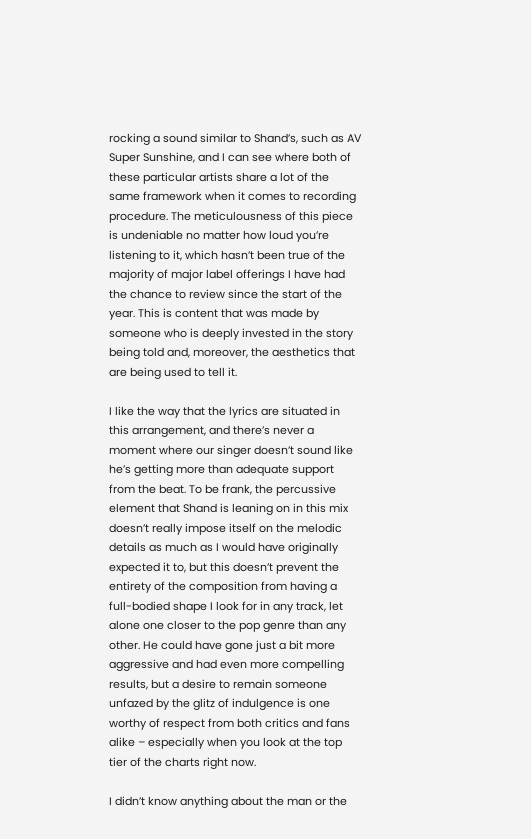rocking a sound similar to Shand’s, such as AV Super Sunshine, and I can see where both of these particular artists share a lot of the same framework when it comes to recording procedure. The meticulousness of this piece is undeniable no matter how loud you’re listening to it, which hasn’t been true of the majority of major label offerings I have had the chance to review since the start of the year. This is content that was made by someone who is deeply invested in the story being told and, moreover, the aesthetics that are being used to tell it.

I like the way that the lyrics are situated in this arrangement, and there’s never a moment where our singer doesn’t sound like he’s getting more than adequate support from the beat. To be frank, the percussive element that Shand is leaning on in this mix doesn’t really impose itself on the melodic details as much as I would have originally expected it to, but this doesn’t prevent the entirety of the composition from having a full-bodied shape I look for in any track, let alone one closer to the pop genre than any other. He could have gone just a bit more aggressive and had even more compelling results, but a desire to remain someone unfazed by the glitz of indulgence is one worthy of respect from both critics and fans alike – especially when you look at the top tier of the charts right now.

I didn’t know anything about the man or the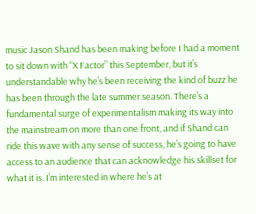music Jason Shand has been making before I had a moment to sit down with “X Factor” this September, but it’s understandable why he’s been receiving the kind of buzz he has been through the late summer season. There’s a fundamental surge of experimentalism making its way into the mainstream on more than one front, and if Shand can ride this wave with any sense of success, he’s going to have access to an audience that can acknowledge his skillset for what it is. I’m interested in where he’s at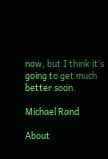now, but I think it’s going to get much better soon.

Michael Rand

About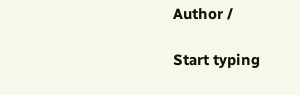Author /

Start typing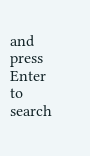and press Enter to search